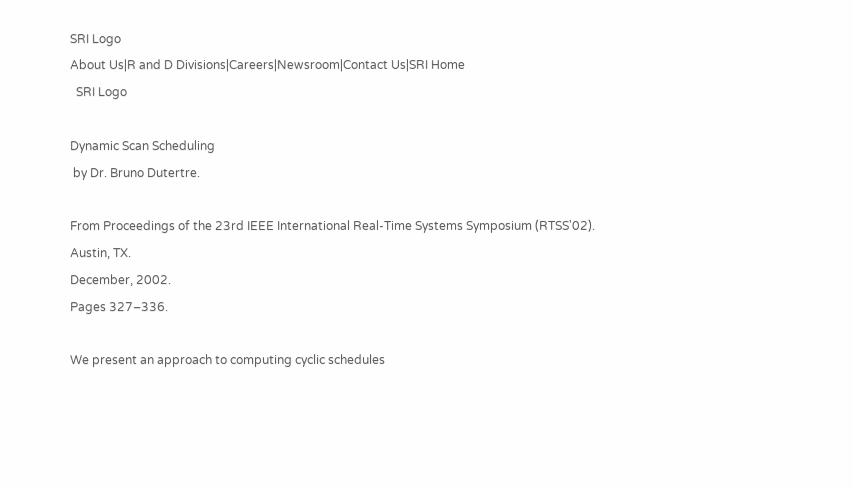SRI Logo
About Us|R and D Divisions|Careers|Newsroom|Contact Us|SRI Home
  SRI Logo

Dynamic Scan Scheduling
 by Dr. Bruno Dutertre.

From Proceedings of the 23rd IEEE International Real-Time Systems Symposium (RTSS'02).
Austin, TX.
December, 2002.
Pages 327–336.

We present an approach to computing cyclic schedules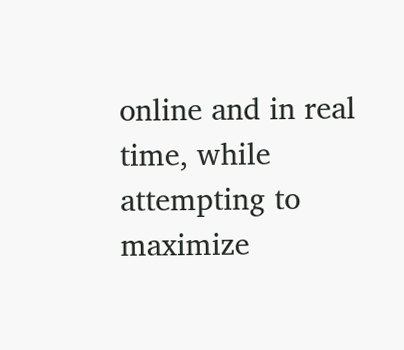online and in real time, while attempting to maximize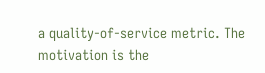a quality-of-service metric. The motivation is the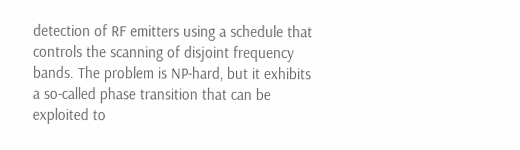detection of RF emitters using a schedule that controls the scanning of disjoint frequency bands. The problem is NP-hard, but it exhibits a so-called phase transition that can be exploited to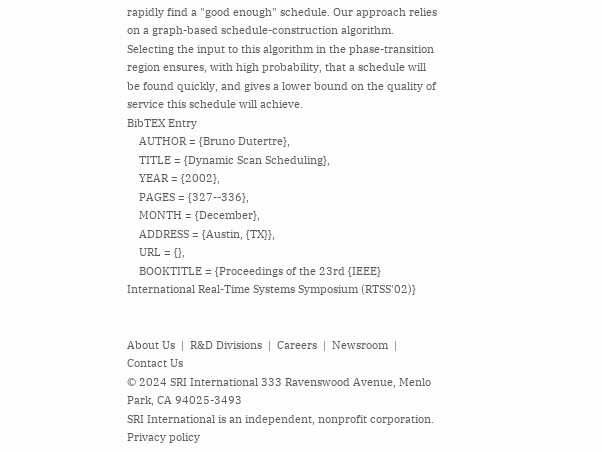rapidly find a "good enough" schedule. Our approach relies on a graph-based schedule-construction algorithm. Selecting the input to this algorithm in the phase-transition region ensures, with high probability, that a schedule will be found quickly, and gives a lower bound on the quality of service this schedule will achieve.
BibTEX Entry
    AUTHOR = {Bruno Dutertre},
    TITLE = {Dynamic Scan Scheduling},
    YEAR = {2002},
    PAGES = {327--336},
    MONTH = {December},
    ADDRESS = {Austin, {TX}},
    URL = {},
    BOOKTITLE = {Proceedings of the 23rd {IEEE} International Real-Time Systems Symposium (RTSS'02)}


About Us  |  R&D Divisions  |  Careers  |  Newsroom  |  Contact Us
© 2024 SRI International 333 Ravenswood Avenue, Menlo Park, CA 94025-3493
SRI International is an independent, nonprofit corporation. Privacy policy